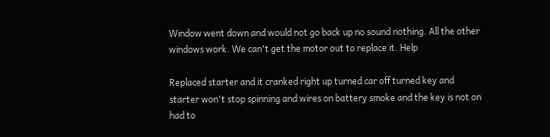Window went down and would not go back up no sound nothing. All the other windows work. We can't get the motor out to replace it. Help

Replaced starter and it cranked right up turned car off turned key and starter won't stop spinning and wires on battery smoke and the key is not on had to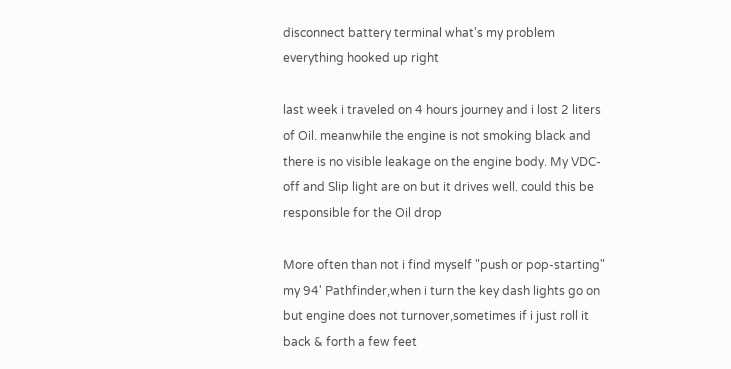disconnect battery terminal what's my problem everything hooked up right

last week i traveled on 4 hours journey and i lost 2 liters of Oil. meanwhile the engine is not smoking black and there is no visible leakage on the engine body. My VDC-off and Slip light are on but it drives well. could this be responsible for the Oil drop

More often than not i find myself "push or pop-starting" my 94' Pathfinder,when i turn the key dash lights go on but engine does not turnover,sometimes if i just roll it back & forth a few feet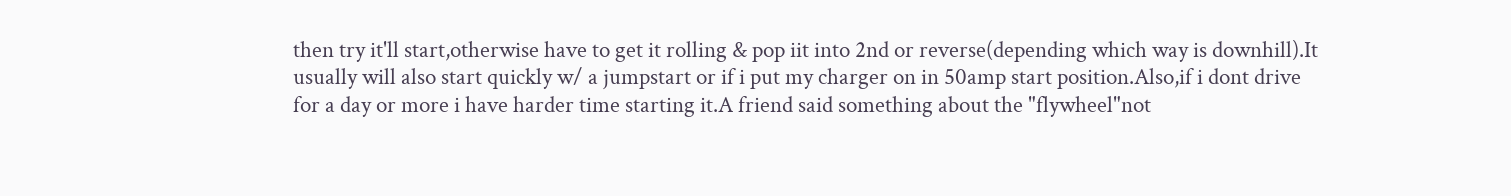then try it'll start,otherwise have to get it rolling & pop iit into 2nd or reverse(depending which way is downhill).It usually will also start quickly w/ a jumpstart or if i put my charger on in 50amp start position.Also,if i dont drive for a day or more i have harder time starting it.A friend said something about the "flywheel"not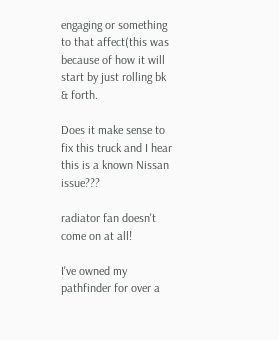engaging or something to that affect(this was because of how it will start by just rolling bk & forth.

Does it make sense to fix this truck and I hear this is a known Nissan issue???

radiator fan doesn't come on at all!

I've owned my pathfinder for over a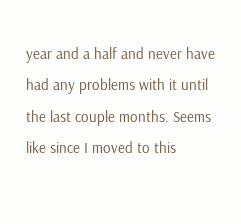year and a half and never have had any problems with it until the last couple months. Seems like since I moved to this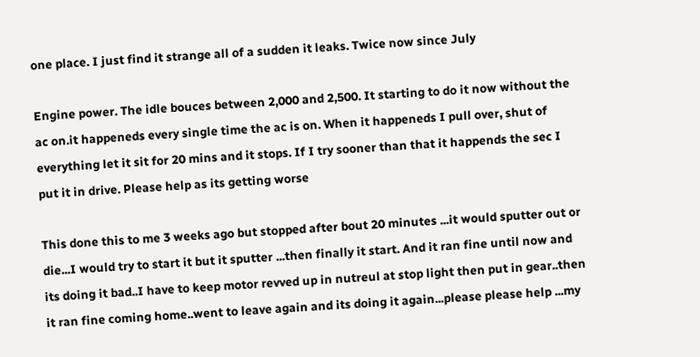one place. I just find it strange all of a sudden it leaks. Twice now since July

Engine power. The idle bouces between 2,000 and 2,500. It starting to do it now without the ac on.it happeneds every single time the ac is on. When it happeneds I pull over, shut of everything let it sit for 20 mins and it stops. If I try sooner than that it happends the sec I put it in drive. Please help as its getting worse

This done this to me 3 weeks ago but stopped after bout 20 minutes ...it would sputter out or die...I would try to start it but it sputter ...then finally it start. And it ran fine until now and its doing it bad..I have to keep motor revved up in nutreul at stop light then put in gear..then it ran fine coming home..went to leave again and its doing it again...please please help ...my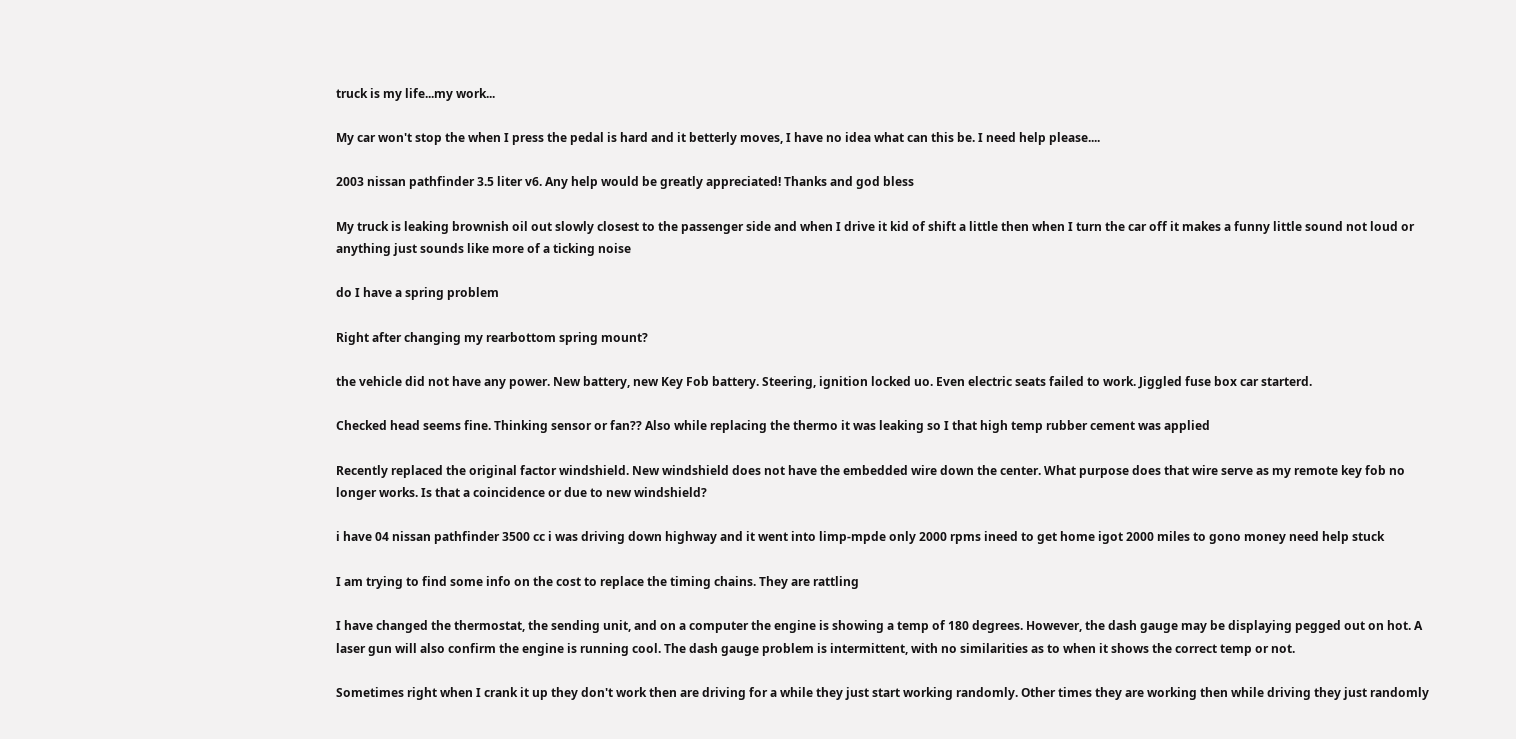truck is my life...my work...

My car won't stop the when I press the pedal is hard and it betterly moves, I have no idea what can this be. I need help please....

2003 nissan pathfinder 3.5 liter v6. Any help would be greatly appreciated! Thanks and god bless

My truck is leaking brownish oil out slowly closest to the passenger side and when I drive it kid of shift a little then when I turn the car off it makes a funny little sound not loud or anything just sounds like more of a ticking noise

do I have a spring problem

Right after changing my rearbottom spring mount?

the vehicle did not have any power. New battery, new Key Fob battery. Steering, ignition locked uo. Even electric seats failed to work. Jiggled fuse box car starterd.

Checked head seems fine. Thinking sensor or fan?? Also while replacing the thermo it was leaking so I that high temp rubber cement was applied

Recently replaced the original factor windshield. New windshield does not have the embedded wire down the center. What purpose does that wire serve as my remote key fob no longer works. Is that a coincidence or due to new windshield?

i have 04 nissan pathfinder 3500 cc i was driving down highway and it went into limp-mpde only 2000 rpms ineed to get home igot 2000 miles to gono money need help stuck

I am trying to find some info on the cost to replace the timing chains. They are rattling

I have changed the thermostat, the sending unit, and on a computer the engine is showing a temp of 180 degrees. However, the dash gauge may be displaying pegged out on hot. A laser gun will also confirm the engine is running cool. The dash gauge problem is intermittent, with no similarities as to when it shows the correct temp or not.

Sometimes right when I crank it up they don't work then are driving for a while they just start working randomly. Other times they are working then while driving they just randomly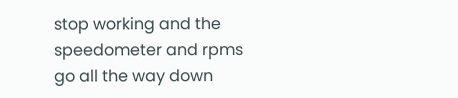stop working and the speedometer and rpms go all the way down